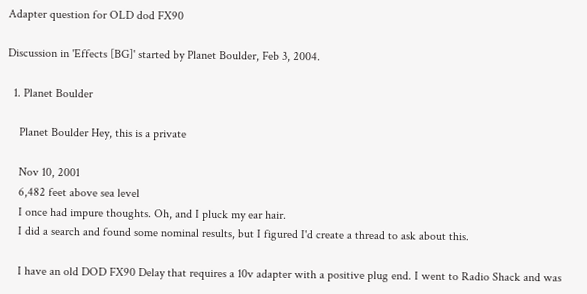Adapter question for OLD dod FX90

Discussion in 'Effects [BG]' started by Planet Boulder, Feb 3, 2004.

  1. Planet Boulder

    Planet Boulder Hey, this is a private

    Nov 10, 2001
    6,482 feet above sea level
    I once had impure thoughts. Oh, and I pluck my ear hair.
    I did a search and found some nominal results, but I figured I'd create a thread to ask about this.

    I have an old DOD FX90 Delay that requires a 10v adapter with a positive plug end. I went to Radio Shack and was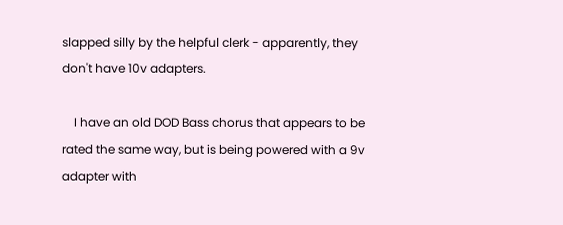slapped silly by the helpful clerk - apparently, they don't have 10v adapters.

    I have an old DOD Bass chorus that appears to be rated the same way, but is being powered with a 9v adapter with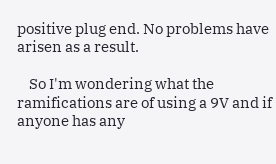positive plug end. No problems have arisen as a result.

    So I'm wondering what the ramifications are of using a 9V and if anyone has any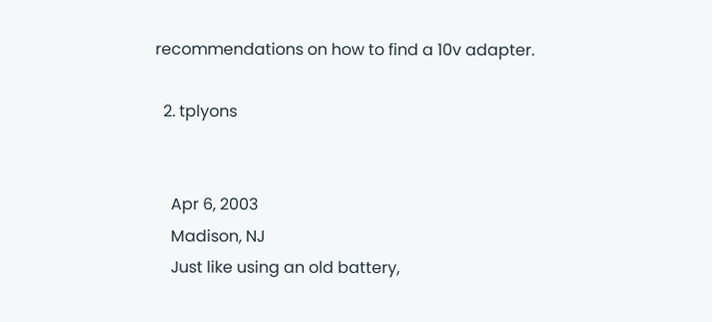recommendations on how to find a 10v adapter.

  2. tplyons


    Apr 6, 2003
    Madison, NJ
    Just like using an old battery,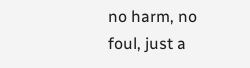no harm, no foul, just a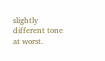slightly different tone at worst.